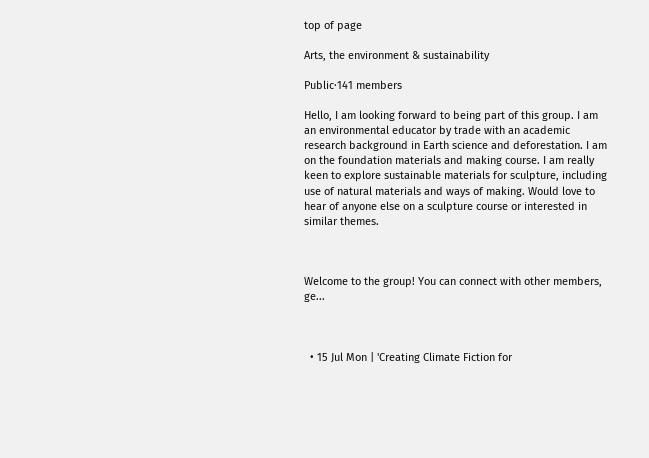top of page

Arts, the environment & sustainability

Public·141 members

Hello, I am looking forward to being part of this group. I am an environmental educator by trade with an academic research background in Earth science and deforestation. I am on the foundation materials and making course. I am really keen to explore sustainable materials for sculpture, including use of natural materials and ways of making. Would love to hear of anyone else on a sculpture course or interested in similar themes.



Welcome to the group! You can connect with other members, ge...



  • 15 Jul Mon | 'Creating Climate Fiction for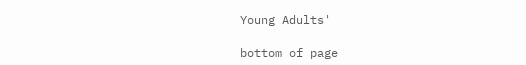Young Adults'

bottom of page